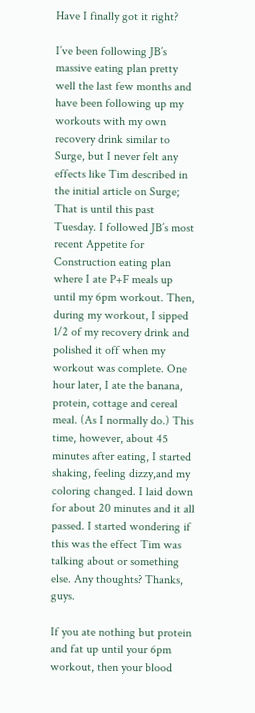Have I finally got it right?

I’ve been following JB’s massive eating plan pretty well the last few months and have been following up my workouts with my own recovery drink similar to Surge, but I never felt any effects like Tim described in the initial article on Surge; That is until this past Tuesday. I followed JB’s most recent Appetite for Construction eating plan where I ate P+F meals up until my 6pm workout. Then, during my workout, I sipped 1/2 of my recovery drink and polished it off when my workout was complete. One hour later, I ate the banana, protein, cottage and cereal meal. (As I normally do.) This time, however, about 45 minutes after eating, I started shaking, feeling dizzy,and my coloring changed. I laid down for about 20 minutes and it all passed. I started wondering if this was the effect Tim was talking about or something else. Any thoughts? Thanks, guys.

If you ate nothing but protein and fat up until your 6pm workout, then your blood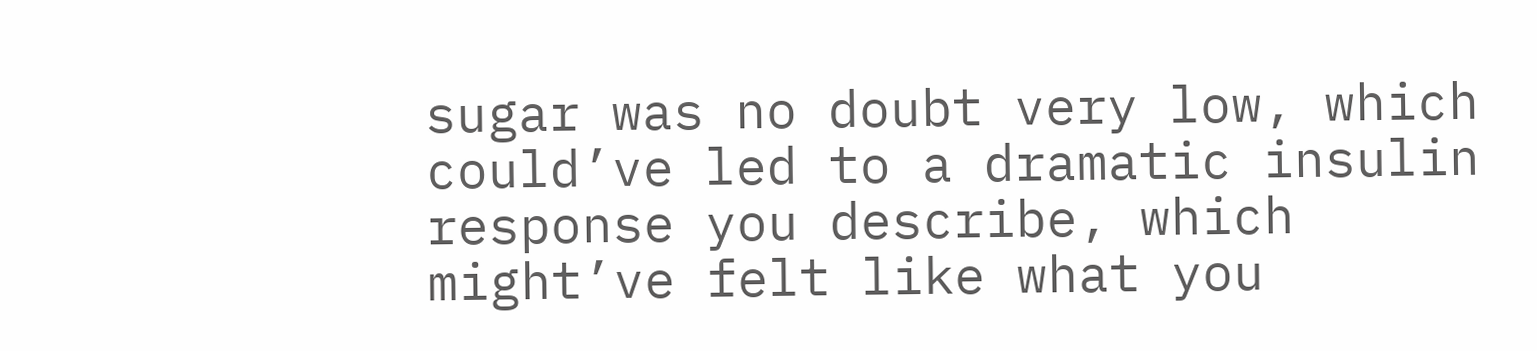sugar was no doubt very low, which could’ve led to a dramatic insulin response you describe, which might’ve felt like what you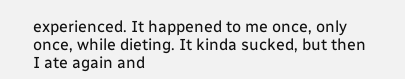experienced. It happened to me once, only once, while dieting. It kinda sucked, but then I ate again and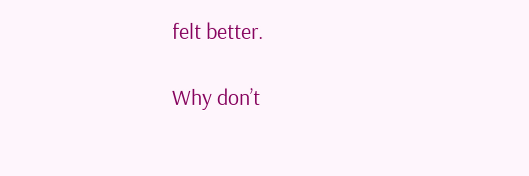felt better.

Why don’t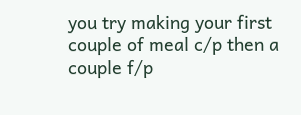you try making your first couple of meal c/p then a couple f/p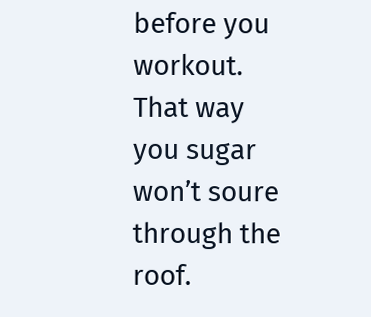before you workout. That way you sugar won’t soure through the roof.